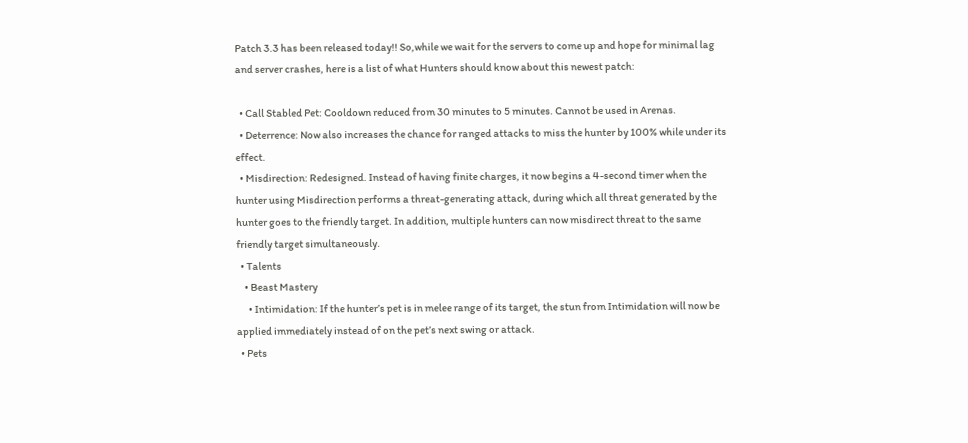Patch 3.3 has been released today!! So,while we wait for the servers to come up and hope for minimal lag and server crashes, here is a list of what Hunters should know about this newest patch:

  • Call Stabled Pet: Cooldown reduced from 30 minutes to 5 minutes. Cannot be used in Arenas.
  • Deterrence: Now also increases the chance for ranged attacks to miss the hunter by 100% while under its effect.
  • Misdirection: Redesigned. Instead of having finite charges, it now begins a 4-second timer when the hunter using Misdirection performs a threat-generating attack, during which all threat generated by the hunter goes to the friendly target. In addition, multiple hunters can now misdirect threat to the same friendly target simultaneously.
  • Talents
    • Beast Mastery
      • Intimidation: If the hunter’s pet is in melee range of its target, the stun from Intimidation will now be applied immediately instead of on the pet’s next swing or attack.
  • Pets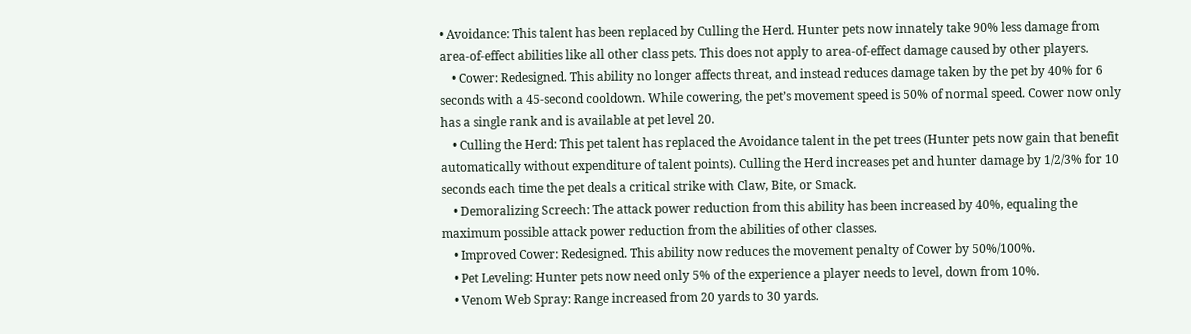• Avoidance: This talent has been replaced by Culling the Herd. Hunter pets now innately take 90% less damage from area-of-effect abilities like all other class pets. This does not apply to area-of-effect damage caused by other players.
    • Cower: Redesigned. This ability no longer affects threat, and instead reduces damage taken by the pet by 40% for 6 seconds with a 45-second cooldown. While cowering, the pet’s movement speed is 50% of normal speed. Cower now only has a single rank and is available at pet level 20.
    • Culling the Herd: This pet talent has replaced the Avoidance talent in the pet trees (Hunter pets now gain that benefit automatically without expenditure of talent points). Culling the Herd increases pet and hunter damage by 1/2/3% for 10 seconds each time the pet deals a critical strike with Claw, Bite, or Smack.
    • Demoralizing Screech: The attack power reduction from this ability has been increased by 40%, equaling the maximum possible attack power reduction from the abilities of other classes.
    • Improved Cower: Redesigned. This ability now reduces the movement penalty of Cower by 50%/100%.
    • Pet Leveling: Hunter pets now need only 5% of the experience a player needs to level, down from 10%.
    • Venom Web Spray: Range increased from 20 yards to 30 yards.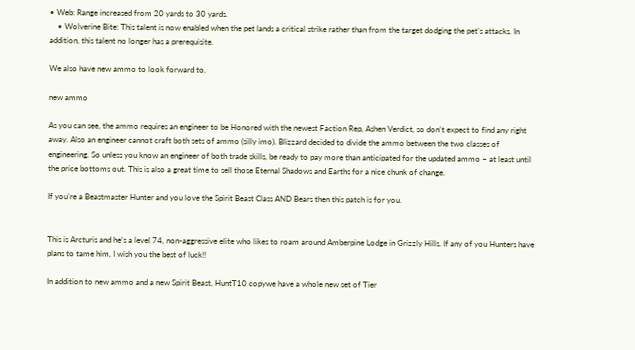• Web: Range increased from 20 yards to 30 yards.
    • Wolverine Bite: This talent is now enabled when the pet lands a critical strike rather than from the target dodging the pet’s attacks. In addition, this talent no longer has a prerequisite.

We also have new ammo to look forward to.

new ammo

As you can see, the ammo requires an engineer to be Honored with the newest Faction Rep, Ashen Verdict, so don’t expect to find any right away. Also an engineer cannot craft both sets of ammo (silly imo). Blizzard decided to divide the ammo between the two classes of engineering. So unless you know an engineer of both trade skills, be ready to pay more than anticipated for the updated ammo – at least until the price bottoms out. This is also a great time to sell those Eternal Shadows and Earths for a nice chunk of change.

If you’re a Beastmaster Hunter and you love the Spirit Beast Class AND Bears then this patch is for you.


This is Arcturis and he’s a level 74, non-aggressive elite who likes to roam around Amberpine Lodge in Grizzly Hills. If any of you Hunters have plans to tame him, I wish you the best of luck!!

In addition to new ammo and a new Spirit Beast, HuntT10 copywe have a whole new set of Tier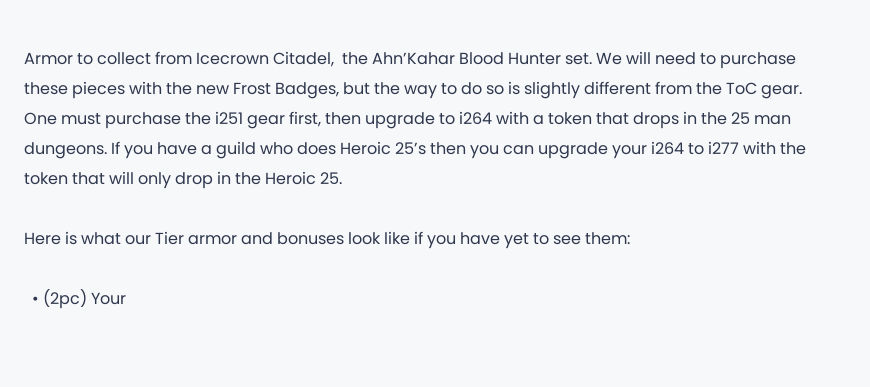Armor to collect from Icecrown Citadel,  the Ahn’Kahar Blood Hunter set. We will need to purchase these pieces with the new Frost Badges, but the way to do so is slightly different from the ToC gear. One must purchase the i251 gear first, then upgrade to i264 with a token that drops in the 25 man dungeons. If you have a guild who does Heroic 25’s then you can upgrade your i264 to i277 with the token that will only drop in the Heroic 25.

Here is what our Tier armor and bonuses look like if you have yet to see them:

  • (2pc) Your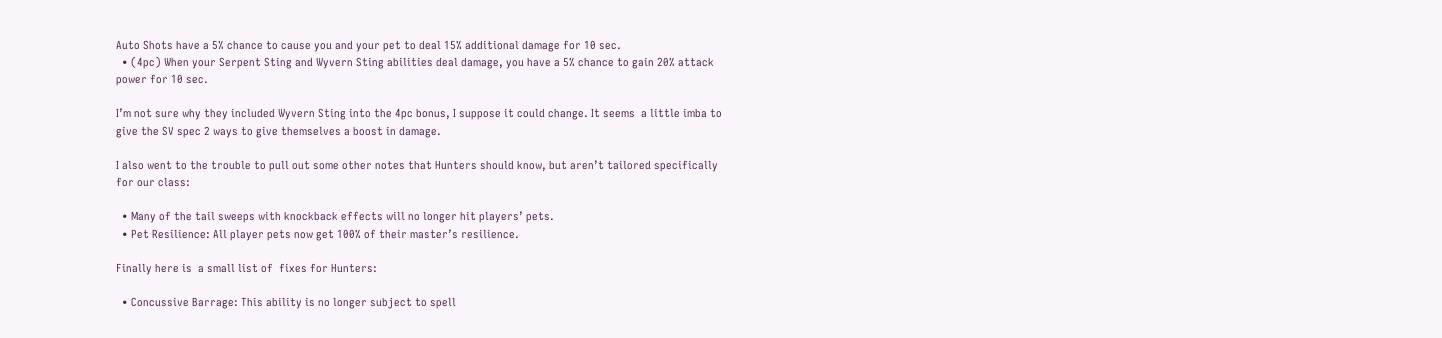Auto Shots have a 5% chance to cause you and your pet to deal 15% additional damage for 10 sec.
  • (4pc) When your Serpent Sting and Wyvern Sting abilities deal damage, you have a 5% chance to gain 20% attack power for 10 sec.

I’m not sure why they included Wyvern Sting into the 4pc bonus, I suppose it could change. It seems  a little imba to give the SV spec 2 ways to give themselves a boost in damage.

I also went to the trouble to pull out some other notes that Hunters should know, but aren’t tailored specifically for our class:

  • Many of the tail sweeps with knockback effects will no longer hit players’ pets.
  • Pet Resilience: All player pets now get 100% of their master’s resilience.

Finally here is  a small list of  fixes for Hunters:

  • Concussive Barrage: This ability is no longer subject to spell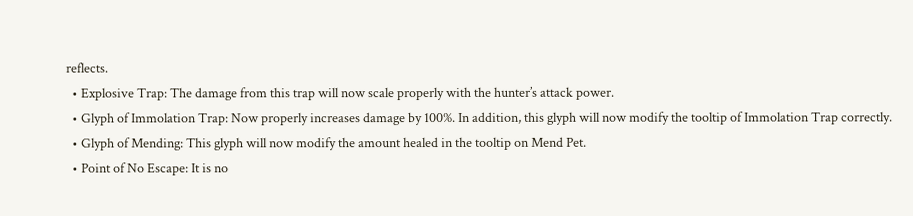reflects.
  • Explosive Trap: The damage from this trap will now scale properly with the hunter’s attack power.
  • Glyph of Immolation Trap: Now properly increases damage by 100%. In addition, this glyph will now modify the tooltip of Immolation Trap correctly.
  • Glyph of Mending: This glyph will now modify the amount healed in the tooltip on Mend Pet.
  • Point of No Escape: It is no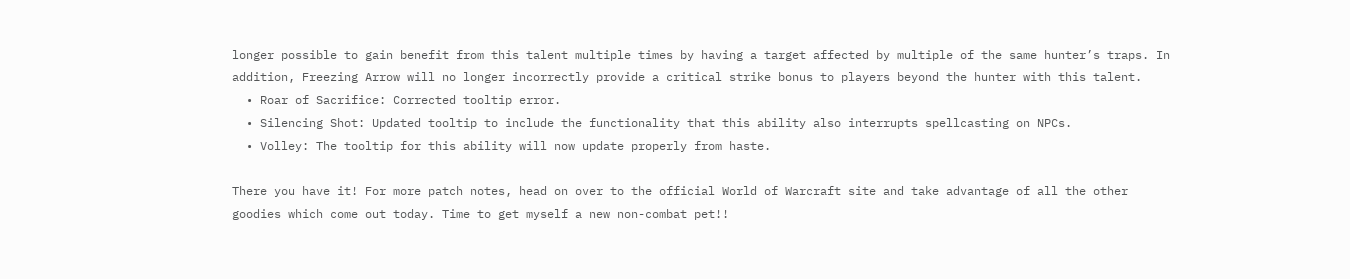longer possible to gain benefit from this talent multiple times by having a target affected by multiple of the same hunter’s traps. In addition, Freezing Arrow will no longer incorrectly provide a critical strike bonus to players beyond the hunter with this talent.
  • Roar of Sacrifice: Corrected tooltip error.
  • Silencing Shot: Updated tooltip to include the functionality that this ability also interrupts spellcasting on NPCs.
  • Volley: The tooltip for this ability will now update properly from haste.

There you have it! For more patch notes, head on over to the official World of Warcraft site and take advantage of all the other goodies which come out today. Time to get myself a new non-combat pet!!